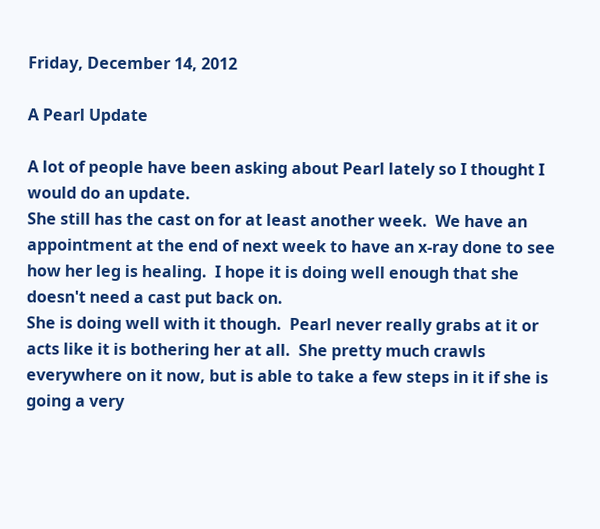Friday, December 14, 2012

A Pearl Update

A lot of people have been asking about Pearl lately so I thought I would do an update.
She still has the cast on for at least another week.  We have an appointment at the end of next week to have an x-ray done to see how her leg is healing.  I hope it is doing well enough that she doesn't need a cast put back on.
She is doing well with it though.  Pearl never really grabs at it or acts like it is bothering her at all.  She pretty much crawls everywhere on it now, but is able to take a few steps in it if she is going a very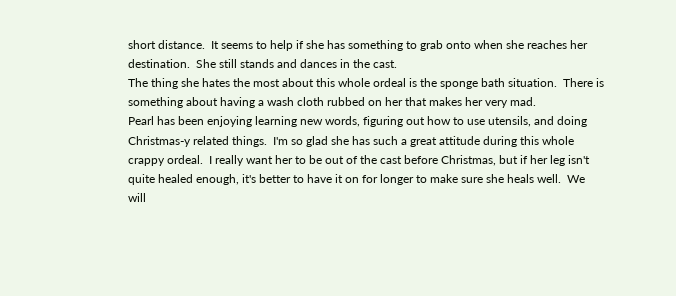short distance.  It seems to help if she has something to grab onto when she reaches her destination.  She still stands and dances in the cast.
The thing she hates the most about this whole ordeal is the sponge bath situation.  There is something about having a wash cloth rubbed on her that makes her very mad.
Pearl has been enjoying learning new words, figuring out how to use utensils, and doing Christmas-y related things.  I'm so glad she has such a great attitude during this whole crappy ordeal.  I really want her to be out of the cast before Christmas, but if her leg isn't quite healed enough, it's better to have it on for longer to make sure she heals well.  We will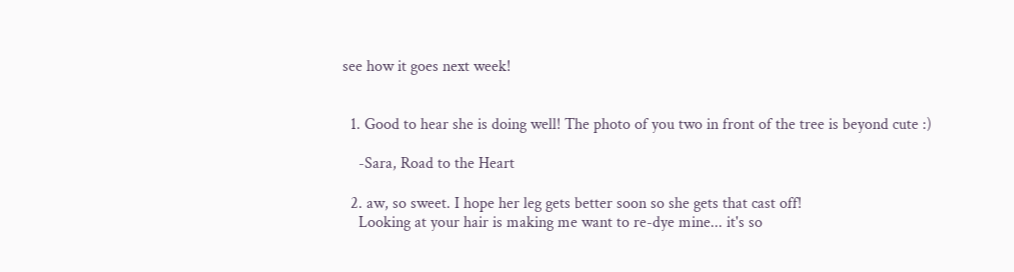see how it goes next week!


  1. Good to hear she is doing well! The photo of you two in front of the tree is beyond cute :)

    -Sara, Road to the Heart

  2. aw, so sweet. I hope her leg gets better soon so she gets that cast off!
    Looking at your hair is making me want to re-dye mine... it's so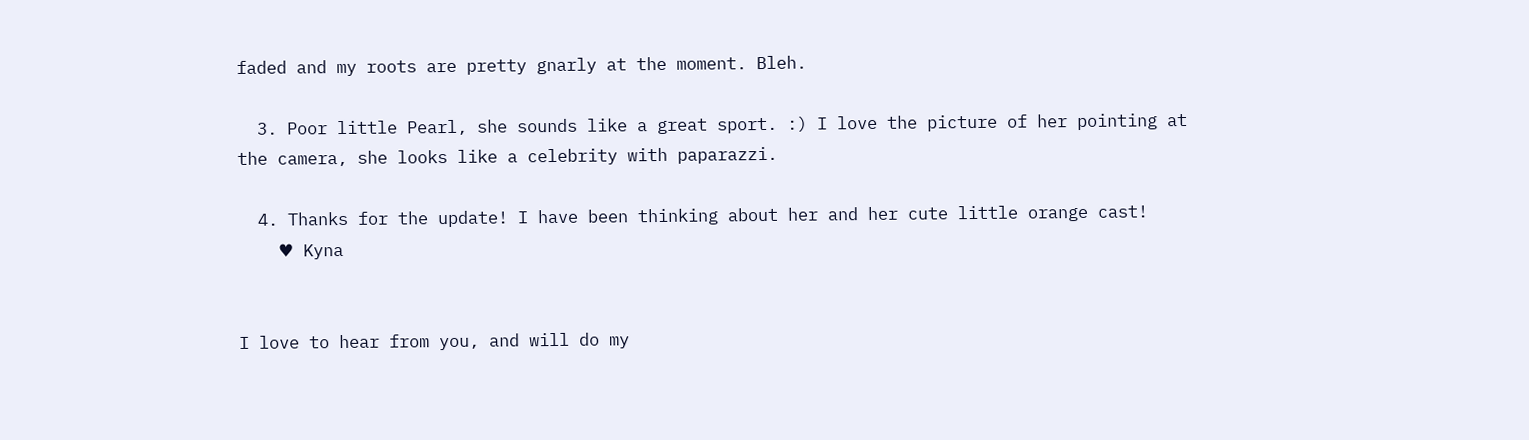faded and my roots are pretty gnarly at the moment. Bleh.

  3. Poor little Pearl, she sounds like a great sport. :) I love the picture of her pointing at the camera, she looks like a celebrity with paparazzi.

  4. Thanks for the update! I have been thinking about her and her cute little orange cast!
    ♥ Kyna


I love to hear from you, and will do my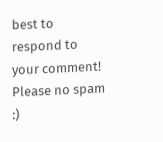best to respond to your comment! Please no spam :)